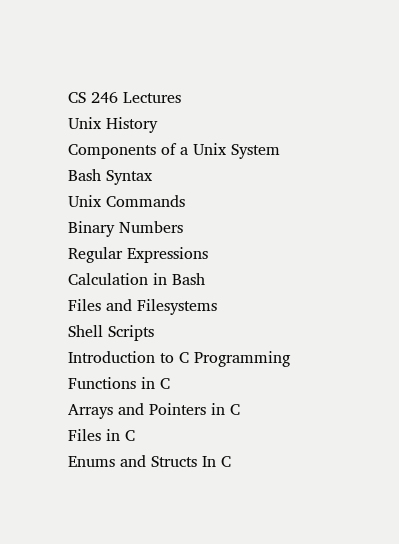CS 246 Lectures
Unix History
Components of a Unix System
Bash Syntax
Unix Commands
Binary Numbers
Regular Expressions
Calculation in Bash
Files and Filesystems
Shell Scripts
Introduction to C Programming
Functions in C
Arrays and Pointers in C
Files in C
Enums and Structs In C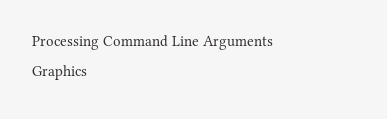Processing Command Line Arguments
Graphics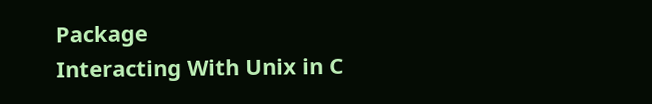Package
Interacting With Unix in C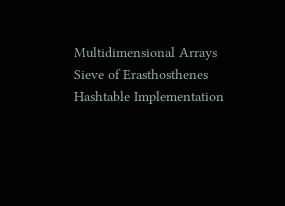Multidimensional Arrays
Sieve of Erasthosthenes
Hashtable Implementation